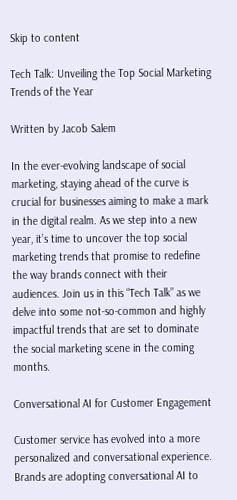Skip to content

Tech Talk: Unveiling the Top Social Marketing Trends of the Year

Written by Jacob Salem

In the ever-evolving landscape of social marketing, staying ahead of the curve is crucial for businesses aiming to make a mark in the digital realm. As we step into a new year, it’s time to uncover the top social marketing trends that promise to redefine the way brands connect with their audiences. Join us in this “Tech Talk” as we delve into some not-so-common and highly impactful trends that are set to dominate the social marketing scene in the coming months.

Conversational AI for Customer Engagement

Customer service has evolved into a more personalized and conversational experience. Brands are adopting conversational AI to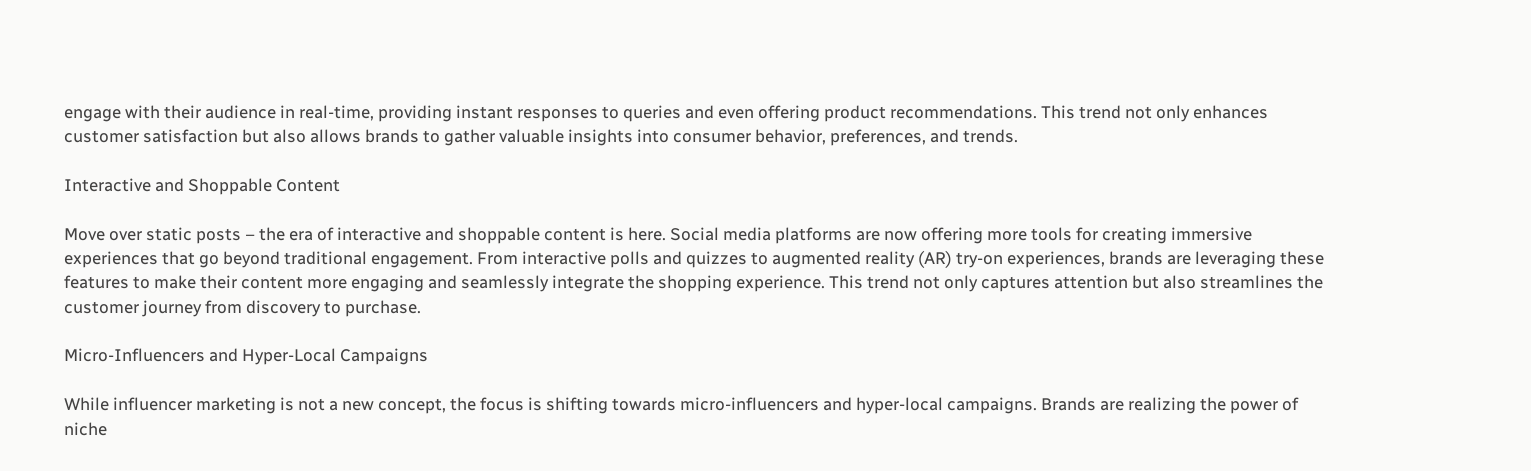engage with their audience in real-time, providing instant responses to queries and even offering product recommendations. This trend not only enhances customer satisfaction but also allows brands to gather valuable insights into consumer behavior, preferences, and trends.

Interactive and Shoppable Content

Move over static posts – the era of interactive and shoppable content is here. Social media platforms are now offering more tools for creating immersive experiences that go beyond traditional engagement. From interactive polls and quizzes to augmented reality (AR) try-on experiences, brands are leveraging these features to make their content more engaging and seamlessly integrate the shopping experience. This trend not only captures attention but also streamlines the customer journey from discovery to purchase.

Micro-Influencers and Hyper-Local Campaigns

While influencer marketing is not a new concept, the focus is shifting towards micro-influencers and hyper-local campaigns. Brands are realizing the power of niche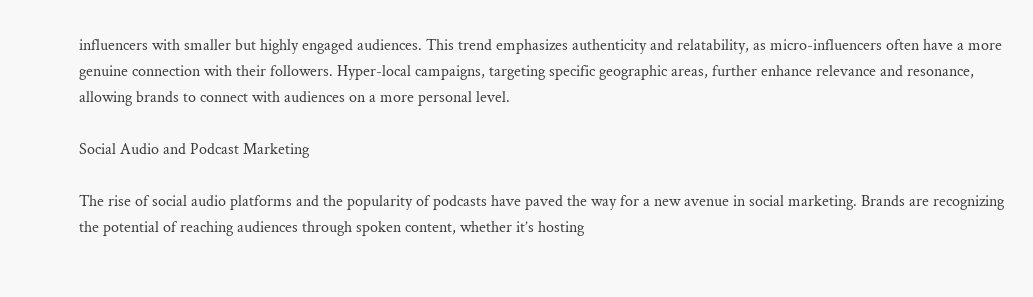influencers with smaller but highly engaged audiences. This trend emphasizes authenticity and relatability, as micro-influencers often have a more genuine connection with their followers. Hyper-local campaigns, targeting specific geographic areas, further enhance relevance and resonance, allowing brands to connect with audiences on a more personal level.

Social Audio and Podcast Marketing

The rise of social audio platforms and the popularity of podcasts have paved the way for a new avenue in social marketing. Brands are recognizing the potential of reaching audiences through spoken content, whether it’s hosting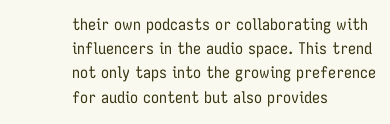their own podcasts or collaborating with influencers in the audio space. This trend not only taps into the growing preference for audio content but also provides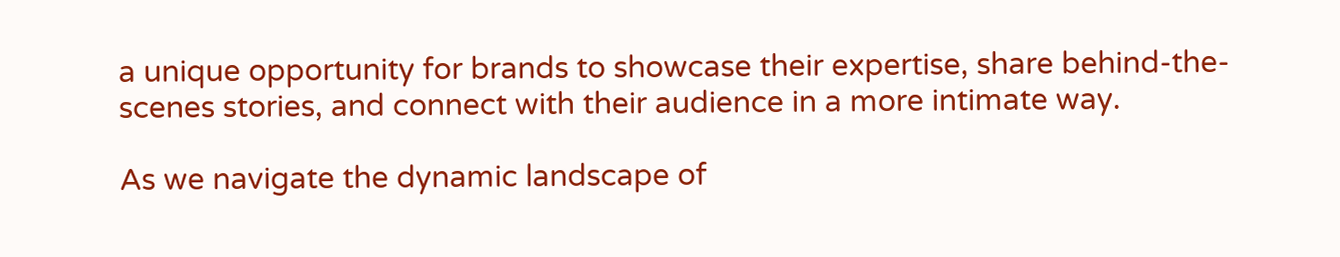a unique opportunity for brands to showcase their expertise, share behind-the-scenes stories, and connect with their audience in a more intimate way.

As we navigate the dynamic landscape of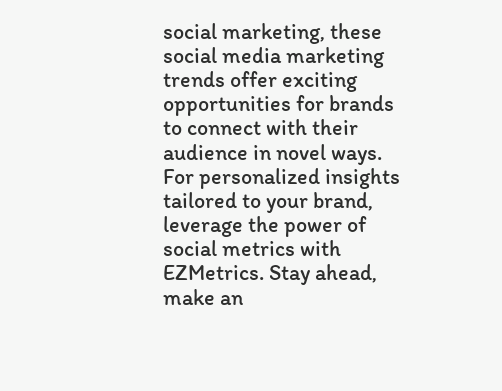social marketing, these social media marketing trends offer exciting opportunities for brands to connect with their audience in novel ways. For personalized insights tailored to your brand, leverage the power of social metrics with EZMetrics. Stay ahead, make an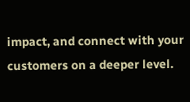impact, and connect with your customers on a deeper level.